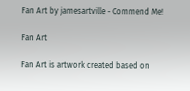Fan Art by jamesartville - Commend Me!

Fan Art

Fan Art is artwork created based on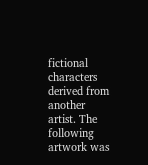fictional characters derived from another artist. The following artwork was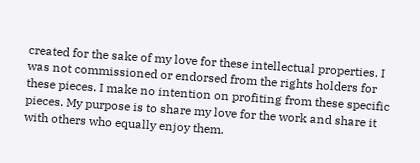created for the sake of my love for these intellectual properties. I was not commissioned or endorsed from the rights holders for these pieces. I make no intention on profiting from these specific pieces. My purpose is to share my love for the work and share it with others who equally enjoy them.